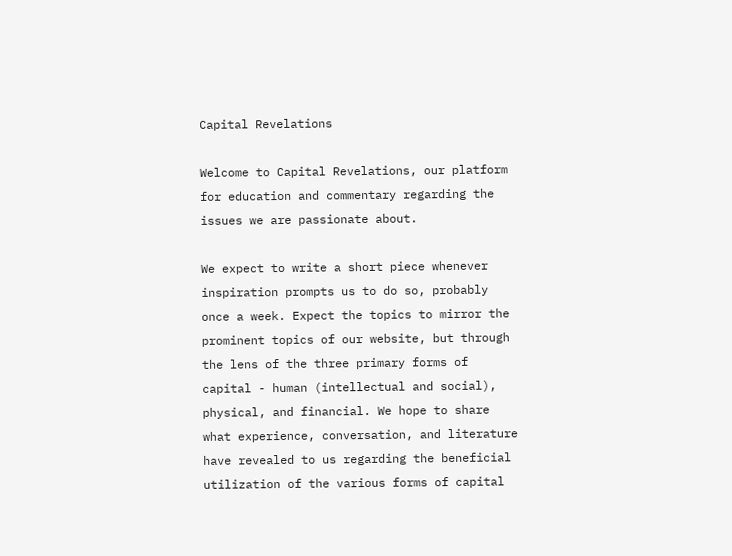Capital Revelations

Welcome to Capital Revelations, our platform for education and commentary regarding the issues we are passionate about.

We expect to write a short piece whenever inspiration prompts us to do so, probably once a week. Expect the topics to mirror the prominent topics of our website, but through the lens of the three primary forms of capital - human (intellectual and social), physical, and financial. We hope to share what experience, conversation, and literature have revealed to us regarding the beneficial utilization of the various forms of capital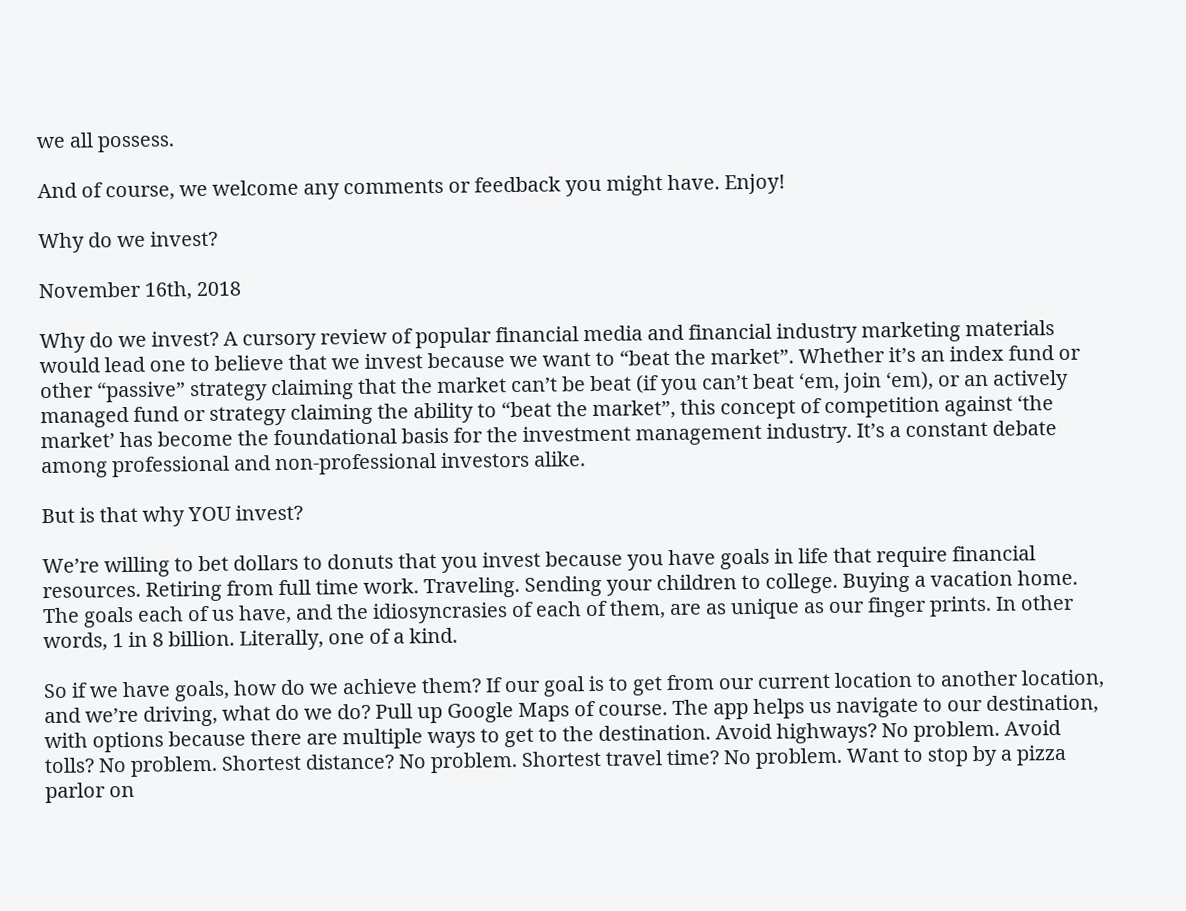we all possess.

And of course, we welcome any comments or feedback you might have. Enjoy!

Why do we invest?

November 16th, 2018

Why do we invest? A cursory review of popular financial media and financial industry marketing materials would lead one to believe that we invest because we want to “beat the market”. Whether it’s an index fund or other “passive” strategy claiming that the market can’t be beat (if you can’t beat ‘em, join ‘em), or an actively managed fund or strategy claiming the ability to “beat the market”, this concept of competition against ‘the market’ has become the foundational basis for the investment management industry. It’s a constant debate among professional and non-professional investors alike.

But is that why YOU invest?

We’re willing to bet dollars to donuts that you invest because you have goals in life that require financial resources. Retiring from full time work. Traveling. Sending your children to college. Buying a vacation home. The goals each of us have, and the idiosyncrasies of each of them, are as unique as our finger prints. In other words, 1 in 8 billion. Literally, one of a kind.

So if we have goals, how do we achieve them? If our goal is to get from our current location to another location, and we’re driving, what do we do? Pull up Google Maps of course. The app helps us navigate to our destination, with options because there are multiple ways to get to the destination. Avoid highways? No problem. Avoid tolls? No problem. Shortest distance? No problem. Shortest travel time? No problem. Want to stop by a pizza parlor on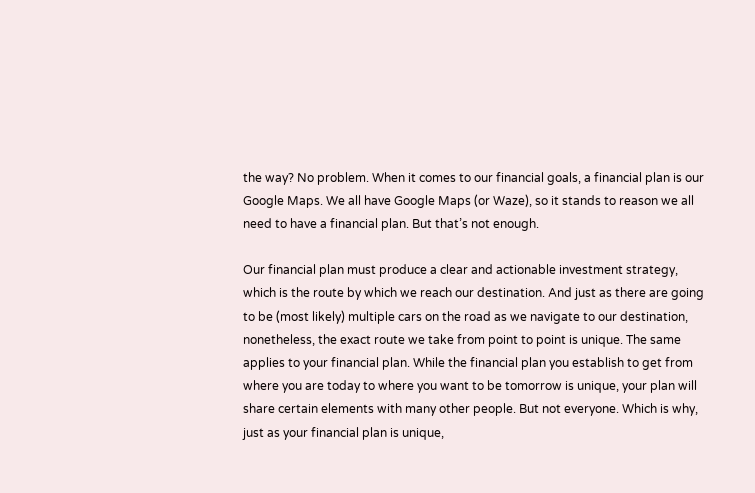the way? No problem. When it comes to our financial goals, a financial plan is our Google Maps. We all have Google Maps (or Waze), so it stands to reason we all need to have a financial plan. But that’s not enough.

Our financial plan must produce a clear and actionable investment strategy, which is the route by which we reach our destination. And just as there are going to be (most likely) multiple cars on the road as we navigate to our destination, nonetheless, the exact route we take from point to point is unique. The same applies to your financial plan. While the financial plan you establish to get from where you are today to where you want to be tomorrow is unique, your plan will share certain elements with many other people. But not everyone. Which is why, just as your financial plan is unique,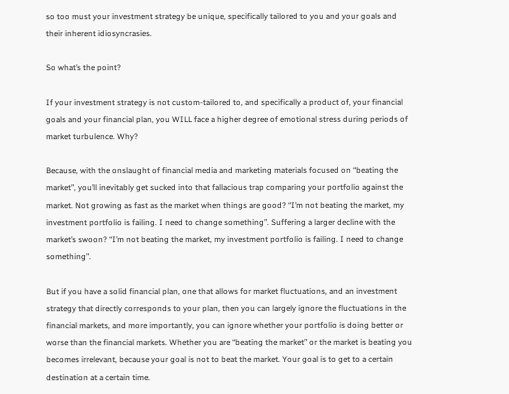so too must your investment strategy be unique, specifically tailored to you and your goals and their inherent idiosyncrasies.

So what’s the point?

If your investment strategy is not custom-tailored to, and specifically a product of, your financial goals and your financial plan, you WILL face a higher degree of emotional stress during periods of market turbulence. Why?

Because, with the onslaught of financial media and marketing materials focused on “beating the market”, you’ll inevitably get sucked into that fallacious trap comparing your portfolio against the market. Not growing as fast as the market when things are good? “I’m not beating the market, my investment portfolio is failing. I need to change something”. Suffering a larger decline with the market’s swoon? “I’m not beating the market, my investment portfolio is failing. I need to change something”.

But if you have a solid financial plan, one that allows for market fluctuations, and an investment strategy that directly corresponds to your plan, then you can largely ignore the fluctuations in the financial markets, and more importantly, you can ignore whether your portfolio is doing better or worse than the financial markets. Whether you are “beating the market” or the market is beating you becomes irrelevant, because your goal is not to beat the market. Your goal is to get to a certain destination at a certain time.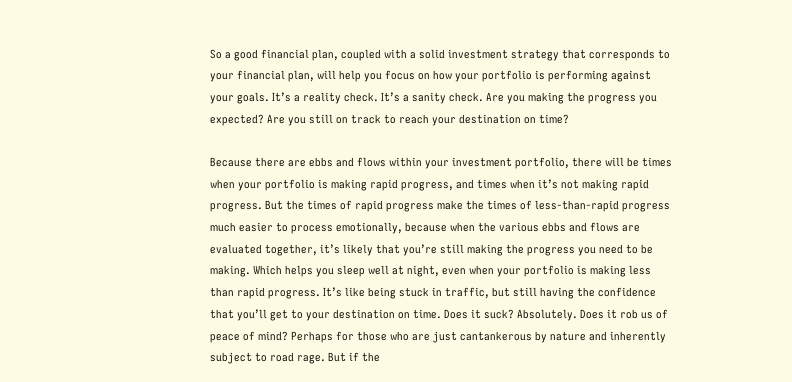So a good financial plan, coupled with a solid investment strategy that corresponds to your financial plan, will help you focus on how your portfolio is performing against your goals. It’s a reality check. It’s a sanity check. Are you making the progress you expected? Are you still on track to reach your destination on time?

Because there are ebbs and flows within your investment portfolio, there will be times when your portfolio is making rapid progress, and times when it’s not making rapid progress. But the times of rapid progress make the times of less-than-rapid progress much easier to process emotionally, because when the various ebbs and flows are evaluated together, it’s likely that you’re still making the progress you need to be making. Which helps you sleep well at night, even when your portfolio is making less than rapid progress. It’s like being stuck in traffic, but still having the confidence that you’ll get to your destination on time. Does it suck? Absolutely. Does it rob us of peace of mind? Perhaps for those who are just cantankerous by nature and inherently subject to road rage. But if the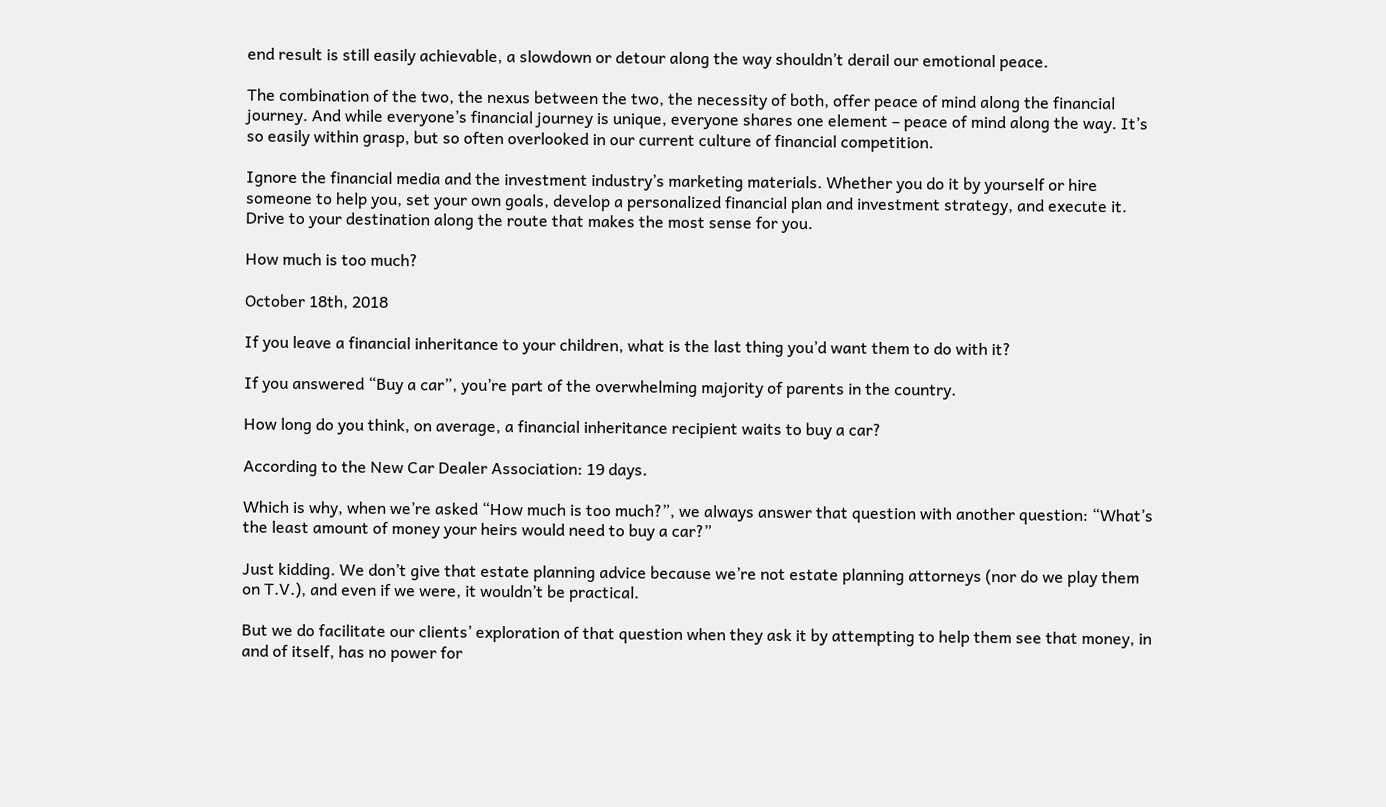end result is still easily achievable, a slowdown or detour along the way shouldn’t derail our emotional peace.

The combination of the two, the nexus between the two, the necessity of both, offer peace of mind along the financial journey. And while everyone’s financial journey is unique, everyone shares one element – peace of mind along the way. It’s so easily within grasp, but so often overlooked in our current culture of financial competition.

Ignore the financial media and the investment industry’s marketing materials. Whether you do it by yourself or hire someone to help you, set your own goals, develop a personalized financial plan and investment strategy, and execute it. Drive to your destination along the route that makes the most sense for you.

How much is too much?

October 18th, 2018

If you leave a financial inheritance to your children, what is the last thing you’d want them to do with it?

If you answered “Buy a car”, you’re part of the overwhelming majority of parents in the country.

How long do you think, on average, a financial inheritance recipient waits to buy a car?

According to the New Car Dealer Association: 19 days.

Which is why, when we’re asked “How much is too much?”, we always answer that question with another question: “What’s the least amount of money your heirs would need to buy a car?”

Just kidding. We don’t give that estate planning advice because we’re not estate planning attorneys (nor do we play them on T.V.), and even if we were, it wouldn’t be practical.

But we do facilitate our clients’ exploration of that question when they ask it by attempting to help them see that money, in and of itself, has no power for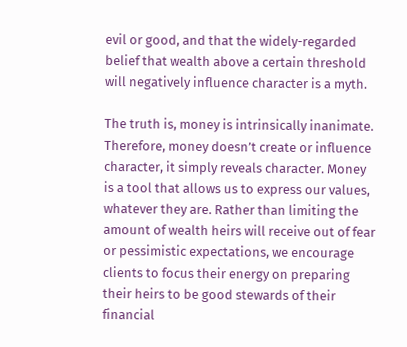evil or good, and that the widely-regarded belief that wealth above a certain threshold will negatively influence character is a myth.

The truth is, money is intrinsically inanimate. Therefore, money doesn’t create or influence character, it simply reveals character. Money is a tool that allows us to express our values, whatever they are. Rather than limiting the amount of wealth heirs will receive out of fear or pessimistic expectations, we encourage clients to focus their energy on preparing their heirs to be good stewards of their financial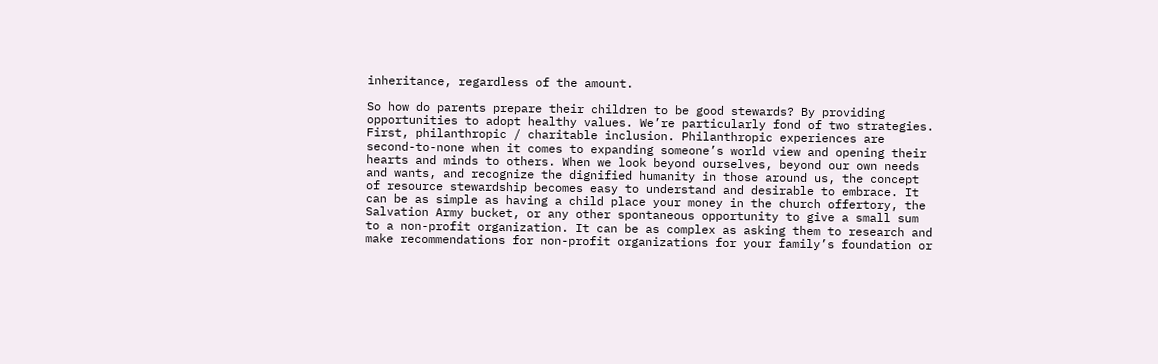inheritance, regardless of the amount.

So how do parents prepare their children to be good stewards? By providing opportunities to adopt healthy values. We’re particularly fond of two strategies. First, philanthropic / charitable inclusion. Philanthropic experiences are second-to-none when it comes to expanding someone’s world view and opening their hearts and minds to others. When we look beyond ourselves, beyond our own needs and wants, and recognize the dignified humanity in those around us, the concept of resource stewardship becomes easy to understand and desirable to embrace. It can be as simple as having a child place your money in the church offertory, the Salvation Army bucket, or any other spontaneous opportunity to give a small sum to a non-profit organization. It can be as complex as asking them to research and make recommendations for non-profit organizations for your family’s foundation or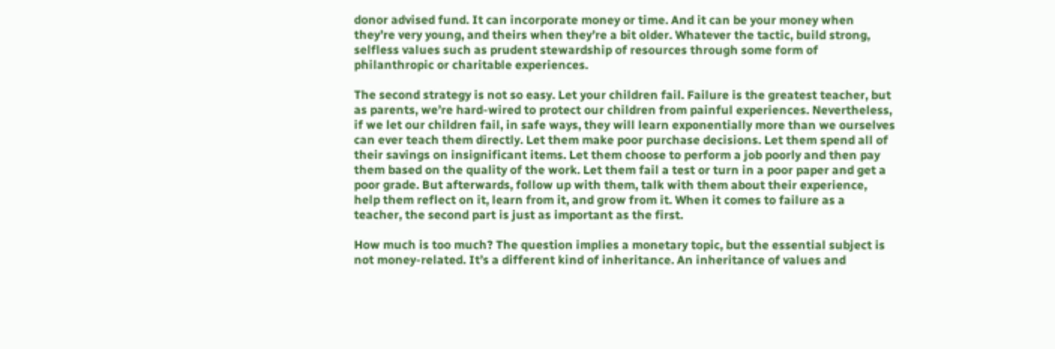donor advised fund. It can incorporate money or time. And it can be your money when they’re very young, and theirs when they’re a bit older. Whatever the tactic, build strong, selfless values such as prudent stewardship of resources through some form of philanthropic or charitable experiences.

The second strategy is not so easy. Let your children fail. Failure is the greatest teacher, but as parents, we’re hard-wired to protect our children from painful experiences. Nevertheless, if we let our children fail, in safe ways, they will learn exponentially more than we ourselves can ever teach them directly. Let them make poor purchase decisions. Let them spend all of their savings on insignificant items. Let them choose to perform a job poorly and then pay them based on the quality of the work. Let them fail a test or turn in a poor paper and get a poor grade. But afterwards, follow up with them, talk with them about their experience, help them reflect on it, learn from it, and grow from it. When it comes to failure as a teacher, the second part is just as important as the first.

How much is too much? The question implies a monetary topic, but the essential subject is not money-related. It’s a different kind of inheritance. An inheritance of values and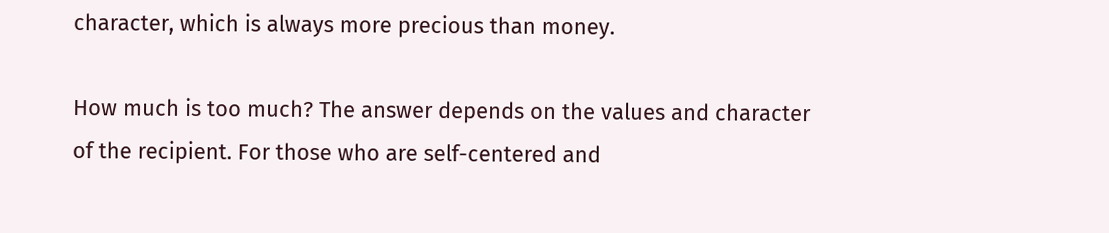character, which is always more precious than money.

How much is too much? The answer depends on the values and character of the recipient. For those who are self-centered and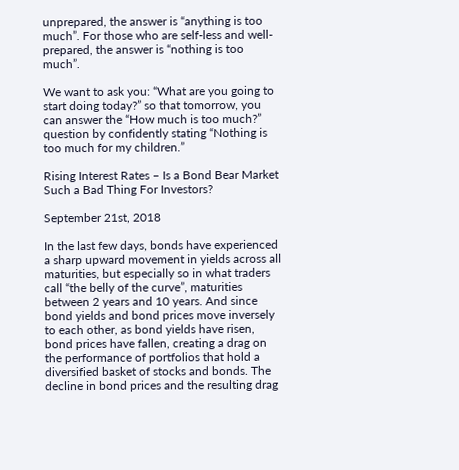unprepared, the answer is “anything is too much”. For those who are self-less and well-prepared, the answer is “nothing is too much”.

We want to ask you: “What are you going to start doing today?” so that tomorrow, you can answer the “How much is too much?” question by confidently stating “Nothing is too much for my children.”

Rising Interest Rates – Is a Bond Bear Market Such a Bad Thing For Investors?

September 21st, 2018

In the last few days, bonds have experienced a sharp upward movement in yields across all maturities, but especially so in what traders call “the belly of the curve”, maturities between 2 years and 10 years. And since bond yields and bond prices move inversely to each other, as bond yields have risen, bond prices have fallen, creating a drag on the performance of portfolios that hold a diversified basket of stocks and bonds. The decline in bond prices and the resulting drag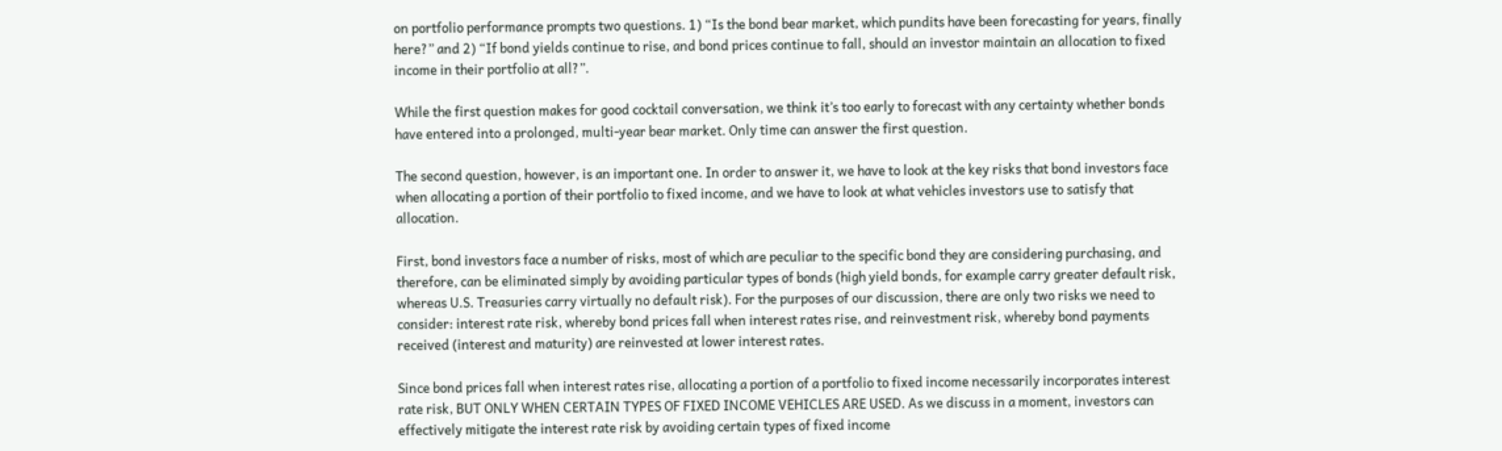on portfolio performance prompts two questions. 1) “Is the bond bear market, which pundits have been forecasting for years, finally here?” and 2) “If bond yields continue to rise, and bond prices continue to fall, should an investor maintain an allocation to fixed income in their portfolio at all?”.

While the first question makes for good cocktail conversation, we think it’s too early to forecast with any certainty whether bonds have entered into a prolonged, multi-year bear market. Only time can answer the first question.

The second question, however, is an important one. In order to answer it, we have to look at the key risks that bond investors face when allocating a portion of their portfolio to fixed income, and we have to look at what vehicles investors use to satisfy that allocation.

First, bond investors face a number of risks, most of which are peculiar to the specific bond they are considering purchasing, and therefore, can be eliminated simply by avoiding particular types of bonds (high yield bonds, for example carry greater default risk, whereas U.S. Treasuries carry virtually no default risk). For the purposes of our discussion, there are only two risks we need to consider: interest rate risk, whereby bond prices fall when interest rates rise, and reinvestment risk, whereby bond payments received (interest and maturity) are reinvested at lower interest rates.

Since bond prices fall when interest rates rise, allocating a portion of a portfolio to fixed income necessarily incorporates interest rate risk, BUT ONLY WHEN CERTAIN TYPES OF FIXED INCOME VEHICLES ARE USED. As we discuss in a moment, investors can effectively mitigate the interest rate risk by avoiding certain types of fixed income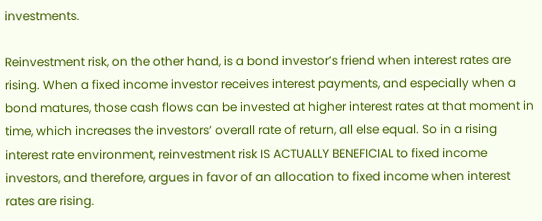investments.

Reinvestment risk, on the other hand, is a bond investor’s friend when interest rates are rising. When a fixed income investor receives interest payments, and especially when a bond matures, those cash flows can be invested at higher interest rates at that moment in time, which increases the investors’ overall rate of return, all else equal. So in a rising interest rate environment, reinvestment risk IS ACTUALLY BENEFICIAL to fixed income investors, and therefore, argues in favor of an allocation to fixed income when interest rates are rising.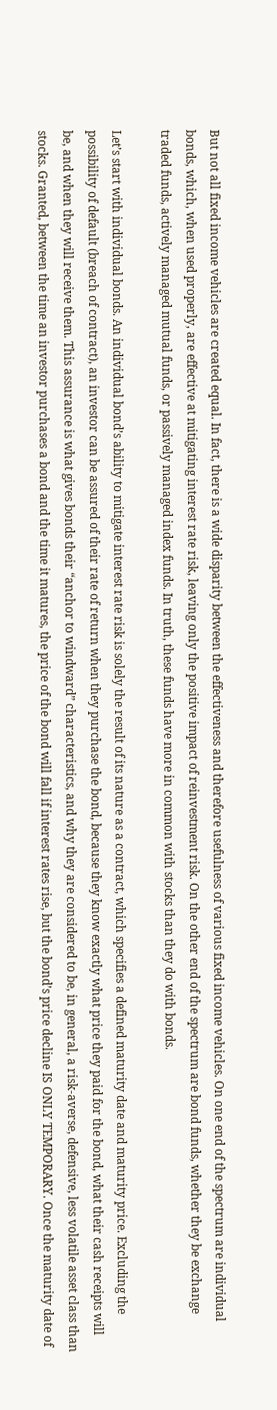But not all fixed income vehicles are created equal. In fact, there is a wide disparity between the effectiveness and therefore usefulness of various fixed income vehicles. On one end of the spectrum are individual bonds, which, when used properly, are effective at mitigating interest rate risk, leaving only the positive impact of reinvestment risk. On the other end of the spectrum are bond funds, whether they be exchange traded funds, actively managed mutual funds, or passively managed index funds. In truth, these funds have more in common with stocks than they do with bonds.

Let’s start with individual bonds. An individual bond’s ability to mitigate interest rate risk is solely the result of its nature as a contract, which specifies a defined maturity date and maturity price. Excluding the possibility of default (breach of contract), an investor can be assured of their rate of return when they purchase the bond, because they know exactly what price they paid for the bond, what their cash receipts will be, and when they will receive them. This assurance is what gives bonds their “anchor to windward” characteristics, and why they are considered to be, in general, a risk-averse, defensive, less volatile asset class than stocks. Granted, between the time an investor purchases a bond and the time it matures, the price of the bond will fall if interest rates rise, but the bond’s price decline IS ONLY TEMPORARY. Once the maturity date of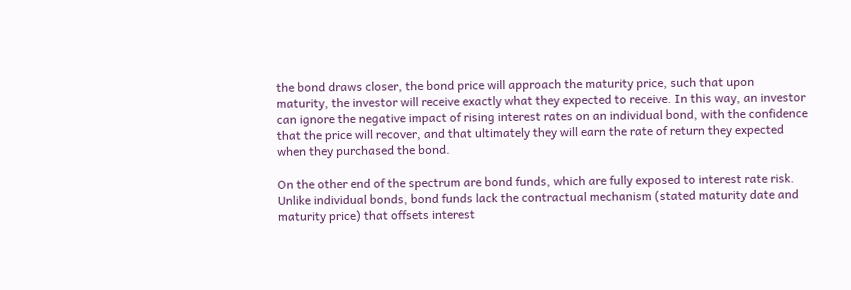the bond draws closer, the bond price will approach the maturity price, such that upon maturity, the investor will receive exactly what they expected to receive. In this way, an investor can ignore the negative impact of rising interest rates on an individual bond, with the confidence that the price will recover, and that ultimately they will earn the rate of return they expected when they purchased the bond.

On the other end of the spectrum are bond funds, which are fully exposed to interest rate risk. Unlike individual bonds, bond funds lack the contractual mechanism (stated maturity date and maturity price) that offsets interest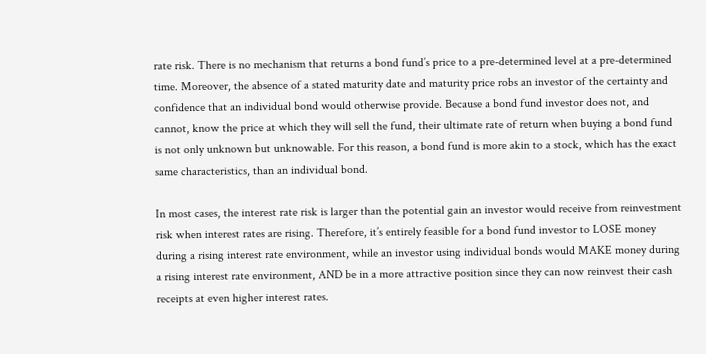rate risk. There is no mechanism that returns a bond fund’s price to a pre-determined level at a pre-determined time. Moreover, the absence of a stated maturity date and maturity price robs an investor of the certainty and confidence that an individual bond would otherwise provide. Because a bond fund investor does not, and cannot, know the price at which they will sell the fund, their ultimate rate of return when buying a bond fund is not only unknown but unknowable. For this reason, a bond fund is more akin to a stock, which has the exact same characteristics, than an individual bond.

In most cases, the interest rate risk is larger than the potential gain an investor would receive from reinvestment risk when interest rates are rising. Therefore, it’s entirely feasible for a bond fund investor to LOSE money during a rising interest rate environment, while an investor using individual bonds would MAKE money during a rising interest rate environment, AND be in a more attractive position since they can now reinvest their cash receipts at even higher interest rates.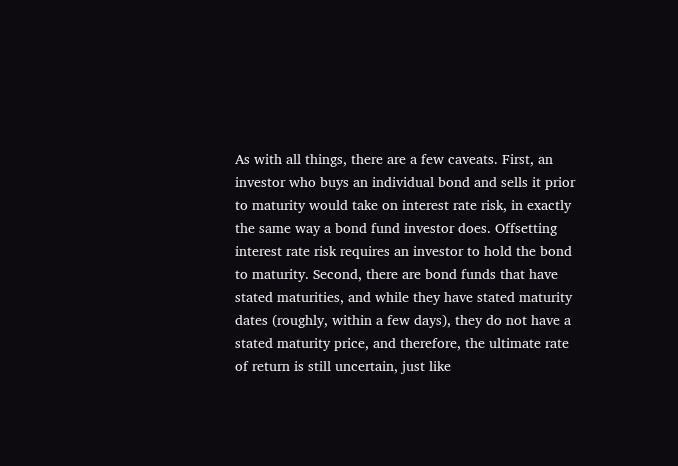As with all things, there are a few caveats. First, an investor who buys an individual bond and sells it prior to maturity would take on interest rate risk, in exactly the same way a bond fund investor does. Offsetting interest rate risk requires an investor to hold the bond to maturity. Second, there are bond funds that have stated maturities, and while they have stated maturity dates (roughly, within a few days), they do not have a stated maturity price, and therefore, the ultimate rate of return is still uncertain, just like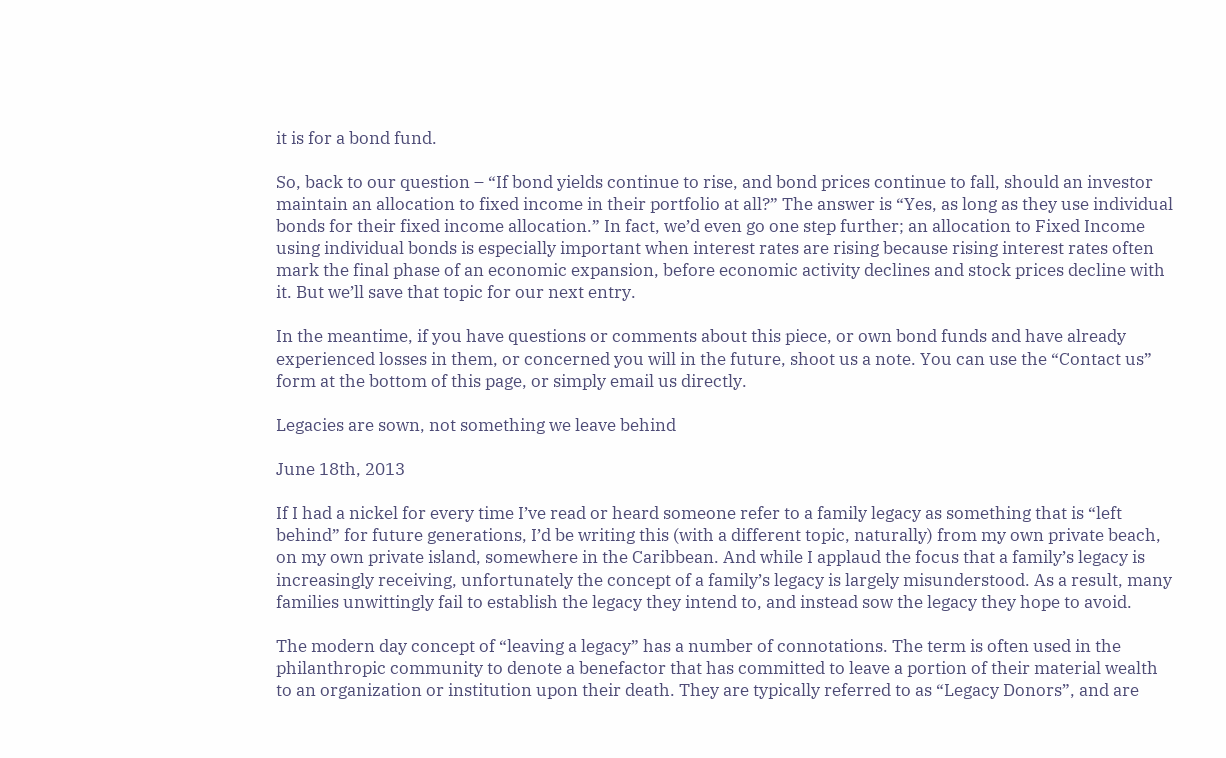it is for a bond fund.

So, back to our question – “If bond yields continue to rise, and bond prices continue to fall, should an investor maintain an allocation to fixed income in their portfolio at all?” The answer is “Yes, as long as they use individual bonds for their fixed income allocation.” In fact, we’d even go one step further; an allocation to Fixed Income using individual bonds is especially important when interest rates are rising because rising interest rates often mark the final phase of an economic expansion, before economic activity declines and stock prices decline with it. But we’ll save that topic for our next entry.

In the meantime, if you have questions or comments about this piece, or own bond funds and have already experienced losses in them, or concerned you will in the future, shoot us a note. You can use the “Contact us” form at the bottom of this page, or simply email us directly.

Legacies are sown, not something we leave behind

June 18th, 2013

If I had a nickel for every time I’ve read or heard someone refer to a family legacy as something that is “left behind” for future generations, I’d be writing this (with a different topic, naturally) from my own private beach, on my own private island, somewhere in the Caribbean. And while I applaud the focus that a family’s legacy is increasingly receiving, unfortunately the concept of a family’s legacy is largely misunderstood. As a result, many families unwittingly fail to establish the legacy they intend to, and instead sow the legacy they hope to avoid.

The modern day concept of “leaving a legacy” has a number of connotations. The term is often used in the philanthropic community to denote a benefactor that has committed to leave a portion of their material wealth to an organization or institution upon their death. They are typically referred to as “Legacy Donors”, and are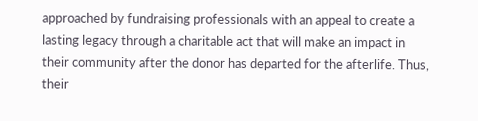approached by fundraising professionals with an appeal to create a lasting legacy through a charitable act that will make an impact in their community after the donor has departed for the afterlife. Thus, their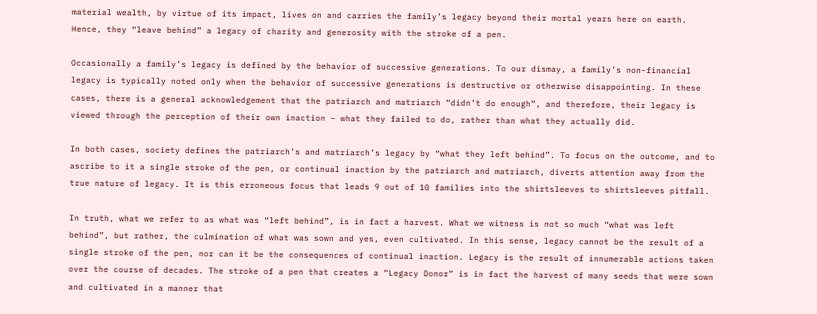material wealth, by virtue of its impact, lives on and carries the family’s legacy beyond their mortal years here on earth. Hence, they “leave behind” a legacy of charity and generosity with the stroke of a pen.

Occasionally a family’s legacy is defined by the behavior of successive generations. To our dismay, a family’s non-financial legacy is typically noted only when the behavior of successive generations is destructive or otherwise disappointing. In these cases, there is a general acknowledgement that the patriarch and matriarch “didn’t do enough”, and therefore, their legacy is viewed through the perception of their own inaction – what they failed to do, rather than what they actually did.

In both cases, society defines the patriarch’s and matriarch’s legacy by “what they left behind”. To focus on the outcome, and to ascribe to it a single stroke of the pen, or continual inaction by the patriarch and matriarch, diverts attention away from the true nature of legacy. It is this erroneous focus that leads 9 out of 10 families into the shirtsleeves to shirtsleeves pitfall.

In truth, what we refer to as what was “left behind”, is in fact a harvest. What we witness is not so much “what was left behind”, but rather, the culmination of what was sown and yes, even cultivated. In this sense, legacy cannot be the result of a single stroke of the pen, nor can it be the consequences of continual inaction. Legacy is the result of innumerable actions taken over the course of decades. The stroke of a pen that creates a “Legacy Donor” is in fact the harvest of many seeds that were sown and cultivated in a manner that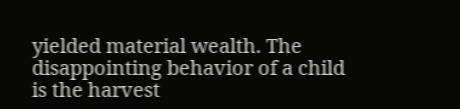yielded material wealth. The disappointing behavior of a child is the harvest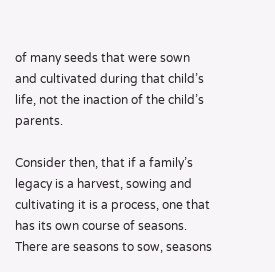of many seeds that were sown and cultivated during that child’s life, not the inaction of the child’s parents.

Consider then, that if a family’s legacy is a harvest, sowing and cultivating it is a process, one that has its own course of seasons. There are seasons to sow, seasons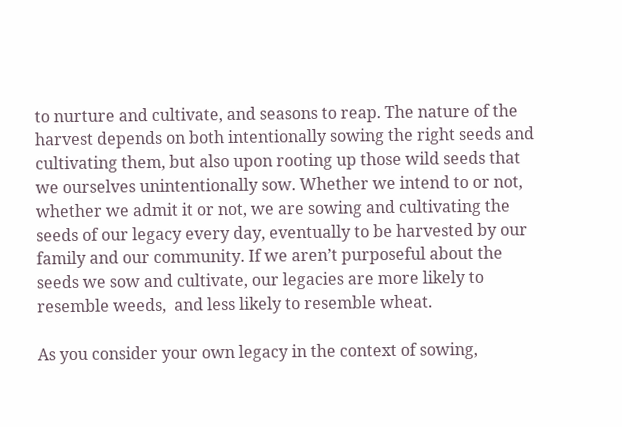to nurture and cultivate, and seasons to reap. The nature of the harvest depends on both intentionally sowing the right seeds and cultivating them, but also upon rooting up those wild seeds that we ourselves unintentionally sow. Whether we intend to or not, whether we admit it or not, we are sowing and cultivating the seeds of our legacy every day, eventually to be harvested by our family and our community. If we aren’t purposeful about the seeds we sow and cultivate, our legacies are more likely to resemble weeds,  and less likely to resemble wheat.

As you consider your own legacy in the context of sowing,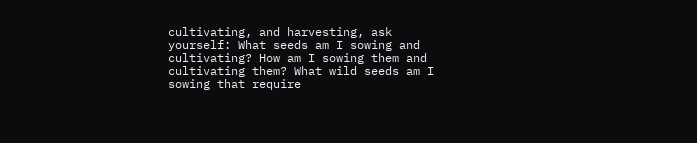cultivating, and harvesting, ask yourself: What seeds am I sowing and cultivating? How am I sowing them and cultivating them? What wild seeds am I sowing that require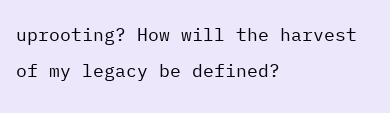uprooting? How will the harvest of my legacy be defined?